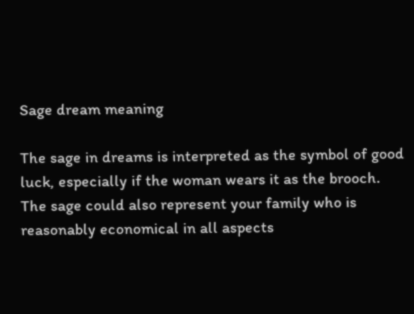Sage dream meaning

The sage in dreams is interpreted as the symbol of good luck, especially if the woman wears it as the brooch. The sage could also represent your family who is reasonably economical in all aspects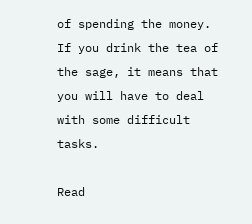of spending the money. If you drink the tea of the sage, it means that you will have to deal with some difficult tasks.

Read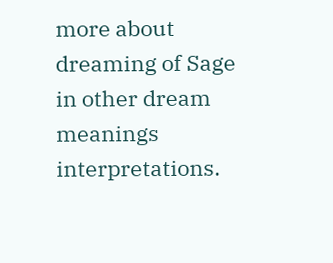more about dreaming of Sage in other dream meanings interpretations.